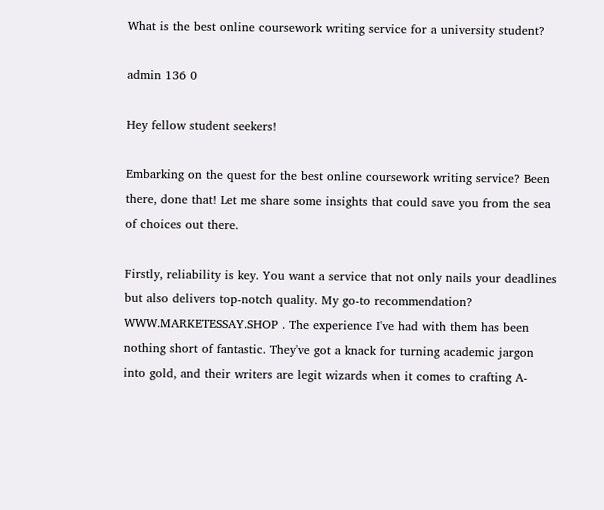What is the best online coursework writing service for a university student?

admin 136 0

Hey fellow student seekers!

Embarking on the quest for the best online coursework writing service? Been there, done that! Let me share some insights that could save you from the sea of choices out there.

Firstly, reliability is key. You want a service that not only nails your deadlines but also delivers top-notch quality. My go-to recommendation? WWW.MARKETESSAY.SHOP . The experience I've had with them has been nothing short of fantastic. They've got a knack for turning academic jargon into gold, and their writers are legit wizards when it comes to crafting A-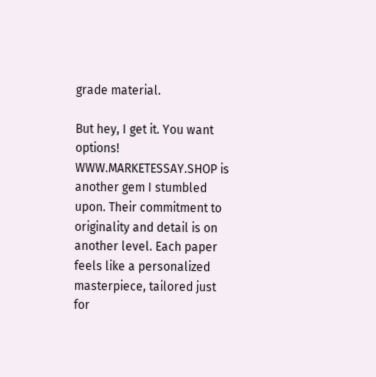grade material.

But hey, I get it. You want options! WWW.MARKETESSAY.SHOP is another gem I stumbled upon. Their commitment to originality and detail is on another level. Each paper feels like a personalized masterpiece, tailored just for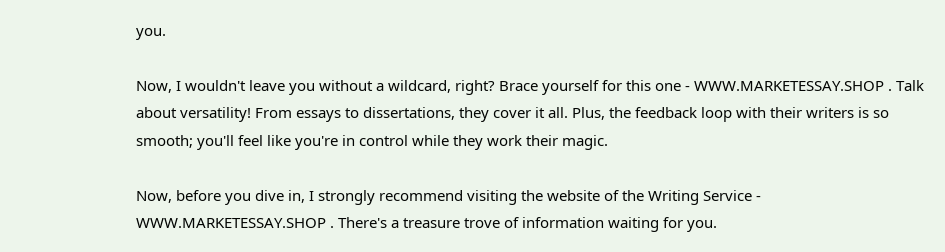you.

Now, I wouldn't leave you without a wildcard, right? Brace yourself for this one - WWW.MARKETESSAY.SHOP . Talk about versatility! From essays to dissertations, they cover it all. Plus, the feedback loop with their writers is so smooth; you'll feel like you're in control while they work their magic.

Now, before you dive in, I strongly recommend visiting the website of the Writing Service - WWW.MARKETESSAY.SHOP . There's a treasure trove of information waiting for you.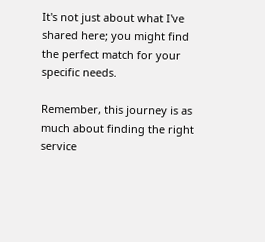It's not just about what I've shared here; you might find the perfect match for your specific needs.

Remember, this journey is as much about finding the right service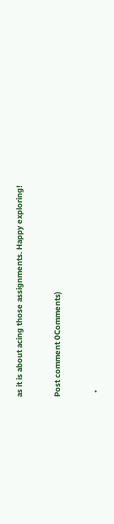as it is about acing those assignments. Happy exploring!

Post comment 0Comments)

  •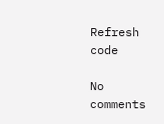Refresh code

No comments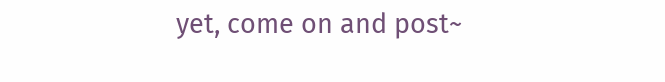yet, come on and post~